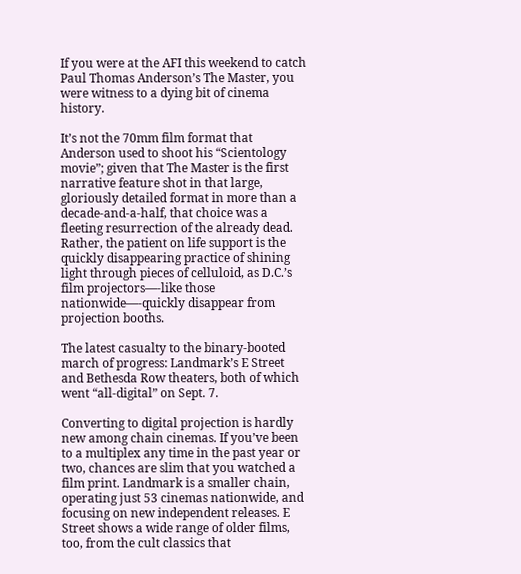If you were at the AFI this weekend to catch Paul Thomas Anderson’s The Master, you were witness to a dying bit of cinema history.

It’s not the 70mm film format that Anderson used to shoot his “Scientology movie”; given that The Master is the first narrative feature shot in that large, gloriously detailed format in more than a decade-and-a-half, that choice was a fleeting resurrection of the already dead. Rather, the patient on life support is the quickly disappearing practice of shining light through pieces of celluloid, as D.C.’s film projectors—-like those nationwide—-quickly disappear from projection booths.

The latest casualty to the binary-booted march of progress: Landmark’s E Street and Bethesda Row theaters, both of which went “all-digital” on Sept. 7.

Converting to digital projection is hardly new among chain cinemas. If you’ve been to a multiplex any time in the past year or two, chances are slim that you watched a film print. Landmark is a smaller chain, operating just 53 cinemas nationwide, and focusing on new independent releases. E Street shows a wide range of older films, too, from the cult classics that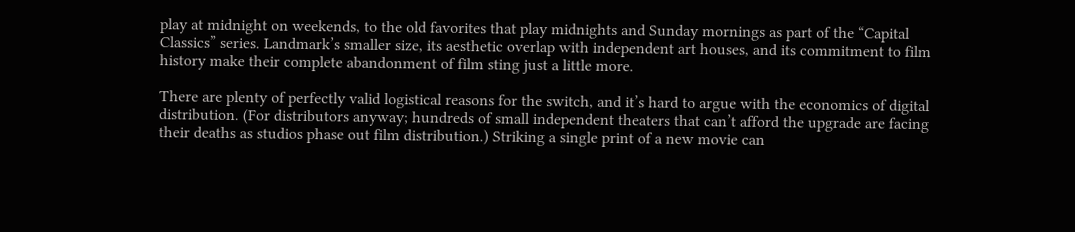play at midnight on weekends, to the old favorites that play midnights and Sunday mornings as part of the “Capital Classics” series. Landmark’s smaller size, its aesthetic overlap with independent art houses, and its commitment to film history make their complete abandonment of film sting just a little more.

There are plenty of perfectly valid logistical reasons for the switch, and it’s hard to argue with the economics of digital distribution. (For distributors anyway; hundreds of small independent theaters that can’t afford the upgrade are facing their deaths as studios phase out film distribution.) Striking a single print of a new movie can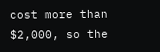cost more than $2,000, so the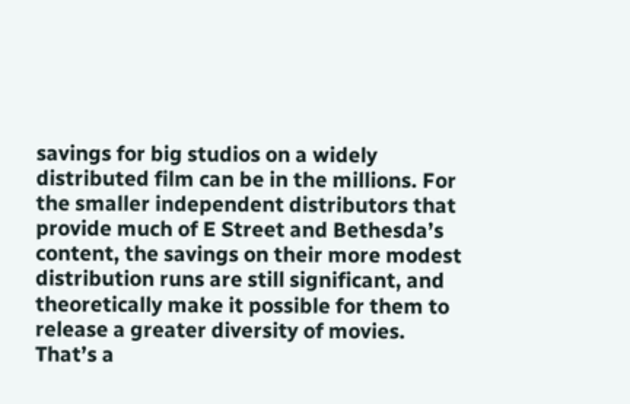savings for big studios on a widely distributed film can be in the millions. For the smaller independent distributors that provide much of E Street and Bethesda’s content, the savings on their more modest distribution runs are still significant, and theoretically make it possible for them to release a greater diversity of movies. That’s a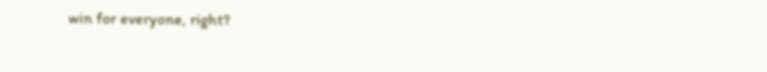win for everyone, right?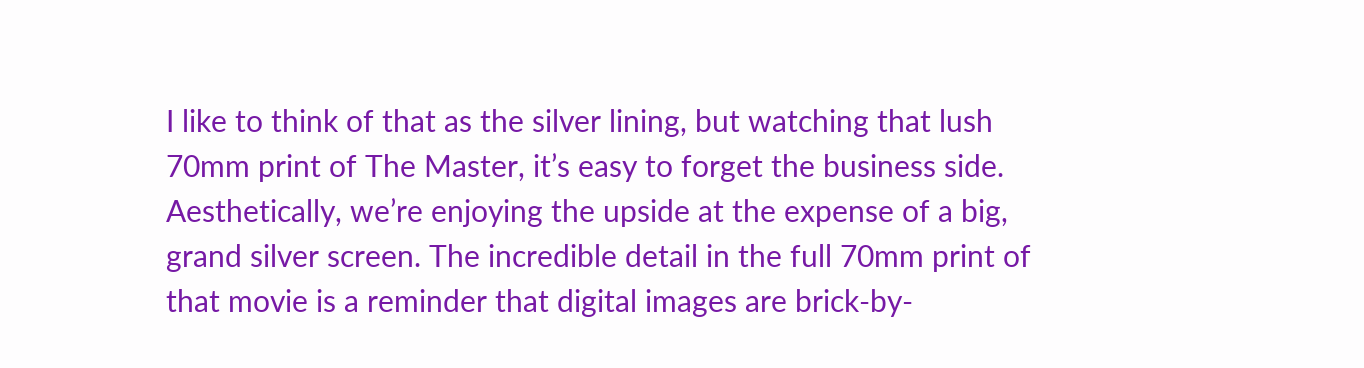I like to think of that as the silver lining, but watching that lush 70mm print of The Master, it’s easy to forget the business side. Aesthetically, we’re enjoying the upside at the expense of a big, grand silver screen. The incredible detail in the full 70mm print of that movie is a reminder that digital images are brick-by-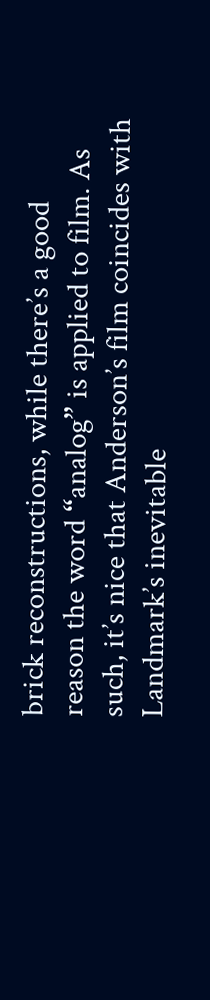brick reconstructions, while there’s a good reason the word “analog” is applied to film. As such, it’s nice that Anderson’s film coincides with Landmark’s inevitable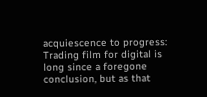acquiescence to progress: Trading film for digital is long since a foregone conclusion, but as that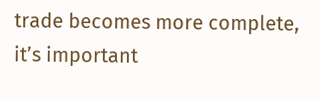trade becomes more complete, it’s important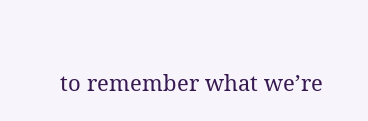to remember what we’re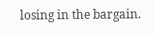losing in the bargain.